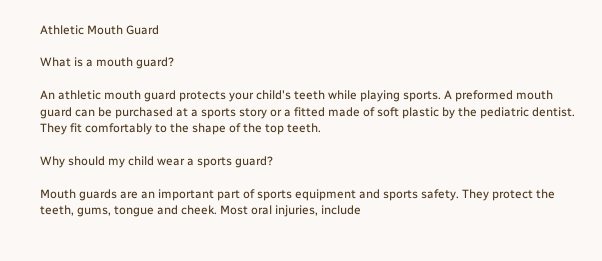Athletic Mouth Guard

What is a mouth guard?

An athletic mouth guard protects your child's teeth while playing sports. A preformed mouth guard can be purchased at a sports story or a fitted made of soft plastic by the pediatric dentist. They fit comfortably to the shape of the top teeth.

Why should my child wear a sports guard?

Mouth guards are an important part of sports equipment and sports safety. They protect the teeth, gums, tongue and cheek. Most oral injuries, include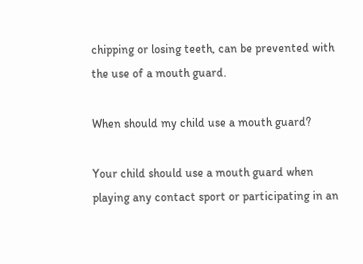chipping or losing teeth, can be prevented with the use of a mouth guard.

When should my child use a mouth guard?

Your child should use a mouth guard when playing any contact sport or participating in an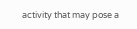activity that may pose a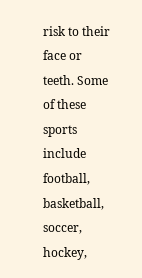risk to their face or teeth. Some of these sports include football, basketball, soccer, hockey,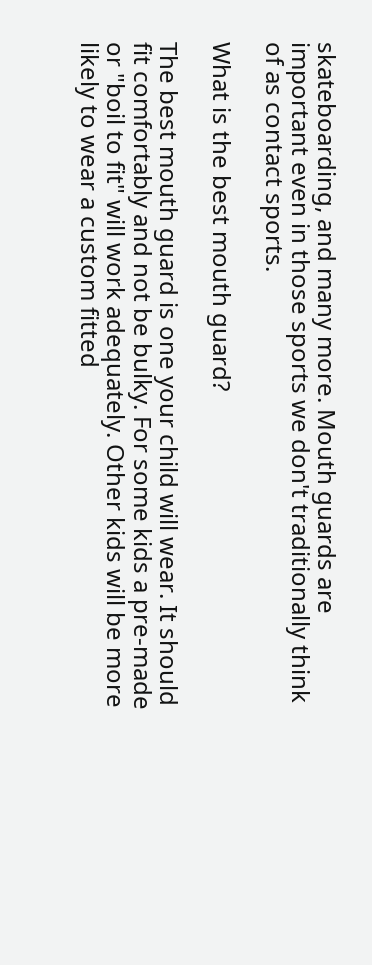skateboarding, and many more. Mouth guards are important even in those sports we don't traditionally think of as contact sports.

What is the best mouth guard?

The best mouth guard is one your child will wear. It should fit comfortably and not be bulky. For some kids a pre-made or "boil to fit" will work adequately. Other kids will be more likely to wear a custom fitted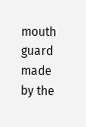mouth guard made by the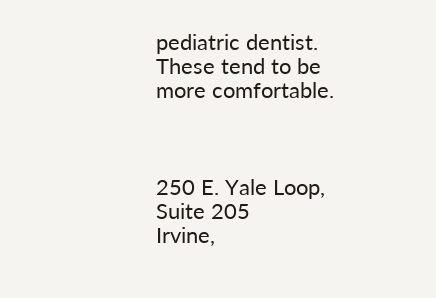pediatric dentist. These tend to be more comfortable.



250 E. Yale Loop, Suite 205
Irvine,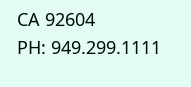CA 92604
PH: 949.299.1111